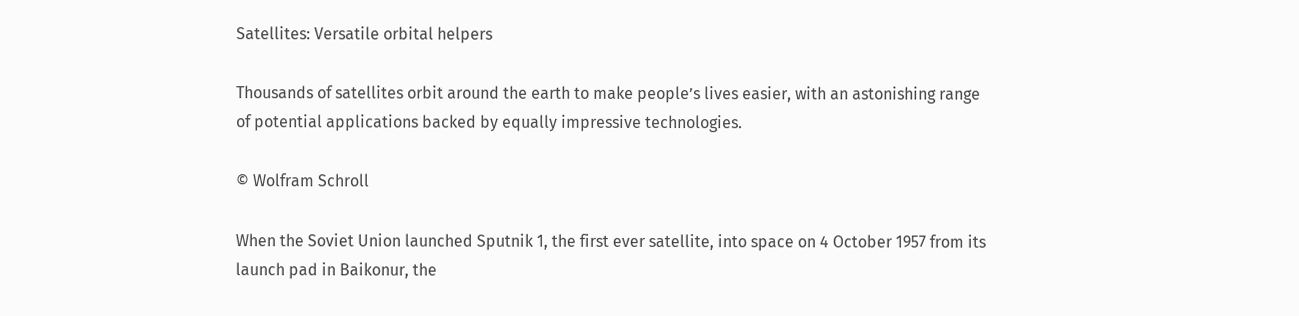Satellites: Versatile orbital helpers

Thousands of satellites orbit around the earth to make people’s lives easier, with an astonishing range of potential applications backed by equally impressive technologies.

© Wolfram Schroll

When the Soviet Union launched Sputnik 1, the first ever satellite, into space on 4 October 1957 from its launch pad in Baikonur, the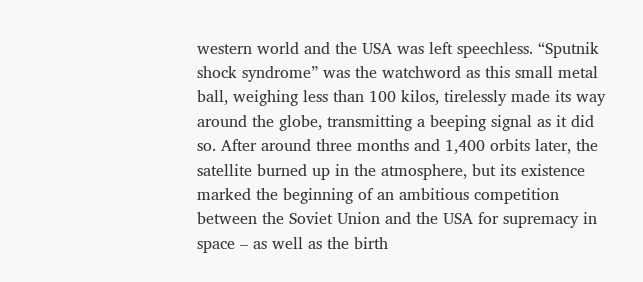western world and the USA was left speechless. “Sputnik shock syndrome” was the watchword as this small metal ball, weighing less than 100 kilos, tirelessly made its way around the globe, transmitting a beeping signal as it did so. After around three months and 1,400 orbits later, the satellite burned up in the atmosphere, but its existence marked the beginning of an ambitious competition between the Soviet Union and the USA for supremacy in space – as well as the birth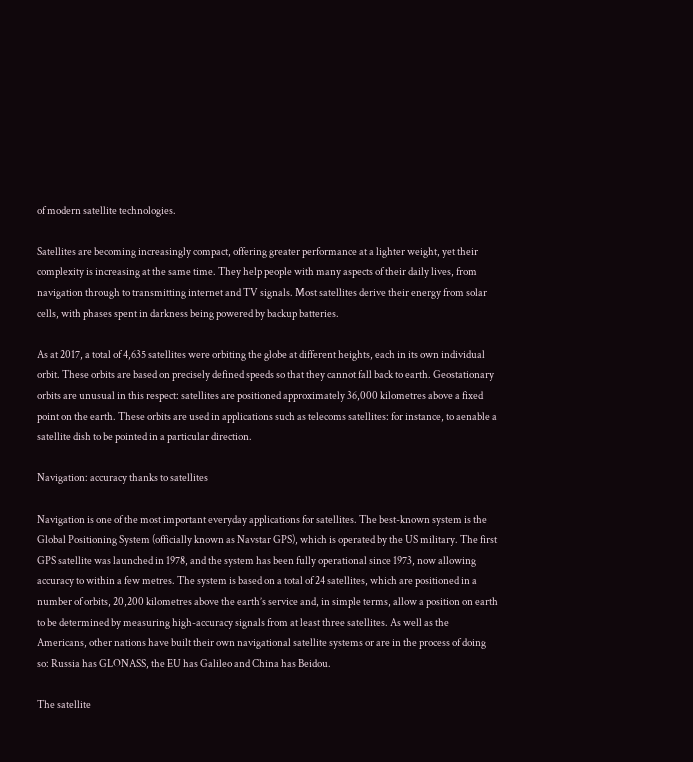of modern satellite technologies.

Satellites are becoming increasingly compact, offering greater performance at a lighter weight, yet their complexity is increasing at the same time. They help people with many aspects of their daily lives, from navigation through to transmitting internet and TV signals. Most satellites derive their energy from solar cells, with phases spent in darkness being powered by backup batteries.

As at 2017, a total of 4,635 satellites were orbiting the globe at different heights, each in its own individual orbit. These orbits are based on precisely defined speeds so that they cannot fall back to earth. Geostationary orbits are unusual in this respect: satellites are positioned approximately 36,000 kilometres above a fixed point on the earth. These orbits are used in applications such as telecoms satellites: for instance, to aenable a satellite dish to be pointed in a particular direction.

Navigation: accuracy thanks to satellites

Navigation is one of the most important everyday applications for satellites. The best-known system is the Global Positioning System (officially known as Navstar GPS), which is operated by the US military. The first GPS satellite was launched in 1978, and the system has been fully operational since 1973, now allowing accuracy to within a few metres. The system is based on a total of 24 satellites, which are positioned in a number of orbits, 20,200 kilometres above the earth’s service and, in simple terms, allow a position on earth to be determined by measuring high-accuracy signals from at least three satellites. As well as the Americans, other nations have built their own navigational satellite systems or are in the process of doing so: Russia has GLONASS, the EU has Galileo and China has Beidou.

The satellite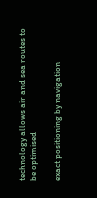technology allows air and sea routes to be optimised

exact positioning by navigation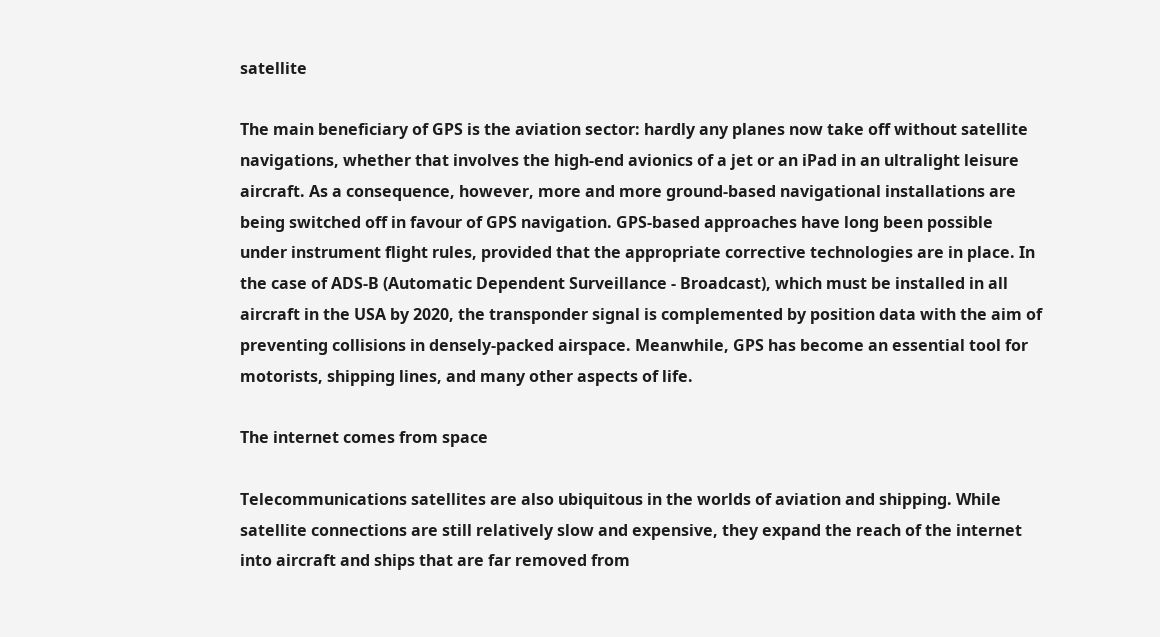satellite

The main beneficiary of GPS is the aviation sector: hardly any planes now take off without satellite navigations, whether that involves the high-end avionics of a jet or an iPad in an ultralight leisure aircraft. As a consequence, however, more and more ground-based navigational installations are being switched off in favour of GPS navigation. GPS-based approaches have long been possible under instrument flight rules, provided that the appropriate corrective technologies are in place. In the case of ADS-B (Automatic Dependent Surveillance - Broadcast), which must be installed in all aircraft in the USA by 2020, the transponder signal is complemented by position data with the aim of preventing collisions in densely-packed airspace. Meanwhile, GPS has become an essential tool for motorists, shipping lines, and many other aspects of life.

The internet comes from space

Telecommunications satellites are also ubiquitous in the worlds of aviation and shipping. While satellite connections are still relatively slow and expensive, they expand the reach of the internet into aircraft and ships that are far removed from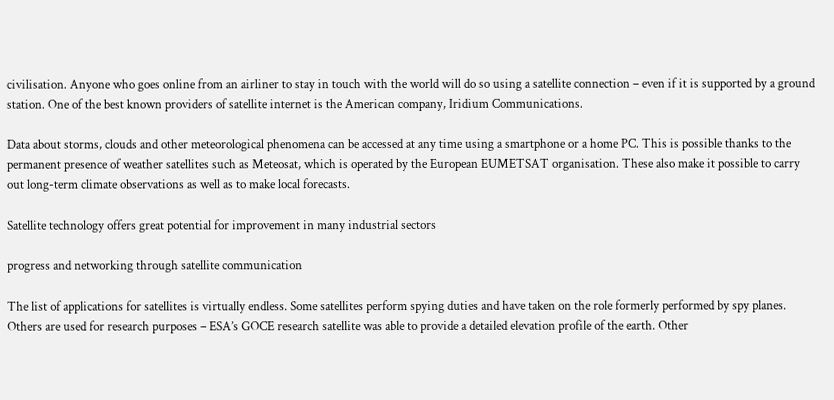civilisation. Anyone who goes online from an airliner to stay in touch with the world will do so using a satellite connection – even if it is supported by a ground station. One of the best known providers of satellite internet is the American company, Iridium Communications.

Data about storms, clouds and other meteorological phenomena can be accessed at any time using a smartphone or a home PC. This is possible thanks to the permanent presence of weather satellites such as Meteosat, which is operated by the European EUMETSAT organisation. These also make it possible to carry out long-term climate observations as well as to make local forecasts.

Satellite technology offers great potential for improvement in many industrial sectors

progress and networking through satellite communication

The list of applications for satellites is virtually endless. Some satellites perform spying duties and have taken on the role formerly performed by spy planes. Others are used for research purposes – ESA’s GOCE research satellite was able to provide a detailed elevation profile of the earth. Other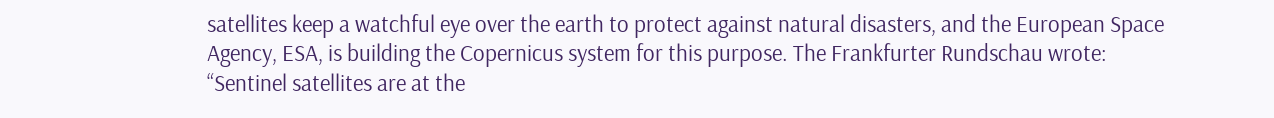satellites keep a watchful eye over the earth to protect against natural disasters, and the European Space Agency, ESA, is building the Copernicus system for this purpose. The Frankfurter Rundschau wrote: “Sentinel satellites are at the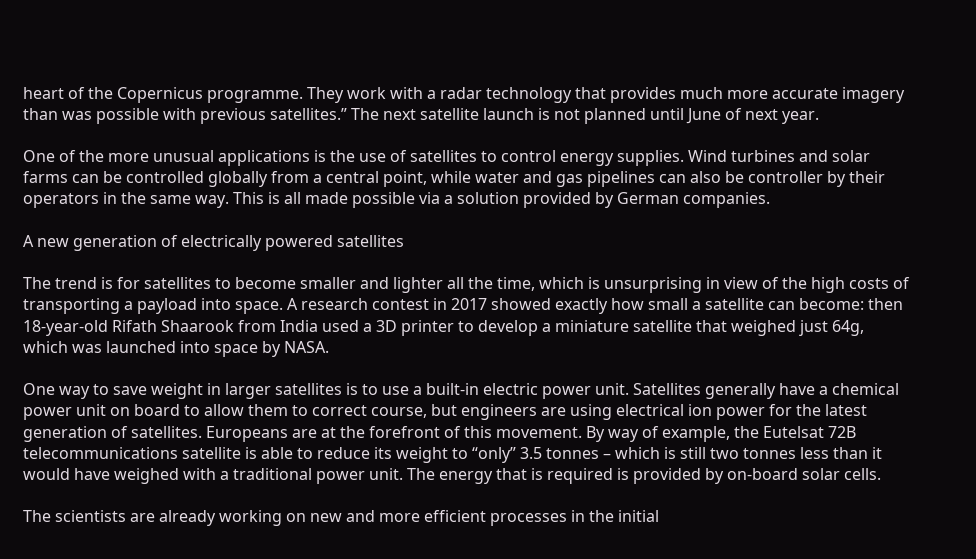heart of the Copernicus programme. They work with a radar technology that provides much more accurate imagery than was possible with previous satellites.” The next satellite launch is not planned until June of next year.

One of the more unusual applications is the use of satellites to control energy supplies. Wind turbines and solar farms can be controlled globally from a central point, while water and gas pipelines can also be controller by their operators in the same way. This is all made possible via a solution provided by German companies.

A new generation of electrically powered satellites

The trend is for satellites to become smaller and lighter all the time, which is unsurprising in view of the high costs of transporting a payload into space. A research contest in 2017 showed exactly how small a satellite can become: then 18-year-old Rifath Shaarook from India used a 3D printer to develop a miniature satellite that weighed just 64g, which was launched into space by NASA.

One way to save weight in larger satellites is to use a built-in electric power unit. Satellites generally have a chemical power unit on board to allow them to correct course, but engineers are using electrical ion power for the latest generation of satellites. Europeans are at the forefront of this movement. By way of example, the Eutelsat 72B telecommunications satellite is able to reduce its weight to “only” 3.5 tonnes – which is still two tonnes less than it would have weighed with a traditional power unit. The energy that is required is provided by on-board solar cells.

The scientists are already working on new and more efficient processes in the initial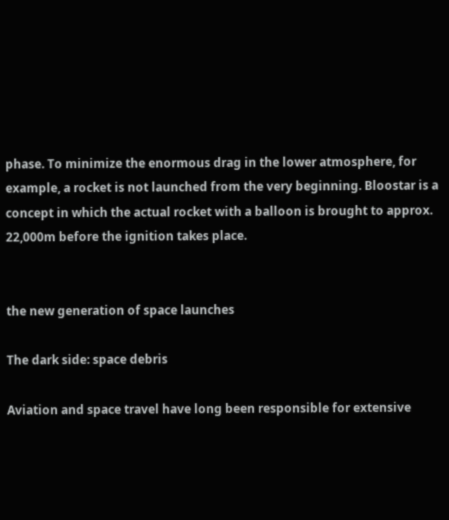phase. To minimize the enormous drag in the lower atmosphere, for example, a rocket is not launched from the very beginning. Bloostar is a concept in which the actual rocket with a balloon is brought to approx. 22,000m before the ignition takes place.


the new generation of space launches

The dark side: space debris

Aviation and space travel have long been responsible for extensive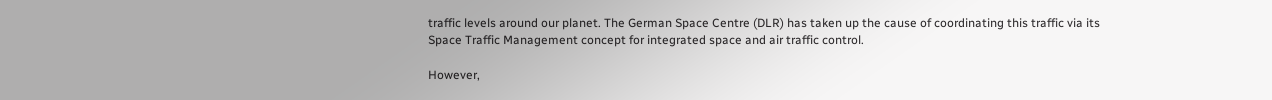traffic levels around our planet. The German Space Centre (DLR) has taken up the cause of coordinating this traffic via its Space Traffic Management concept for integrated space and air traffic control.

However,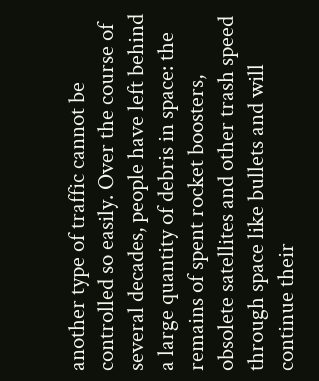another type of traffic cannot be controlled so easily. Over the course of several decades, people have left behind a large quantity of debris in space: the remains of spent rocket boosters, obsolete satellites and other trash speed through space like bullets and will continue their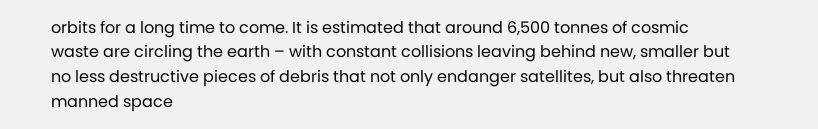orbits for a long time to come. It is estimated that around 6,500 tonnes of cosmic waste are circling the earth – with constant collisions leaving behind new, smaller but no less destructive pieces of debris that not only endanger satellites, but also threaten manned space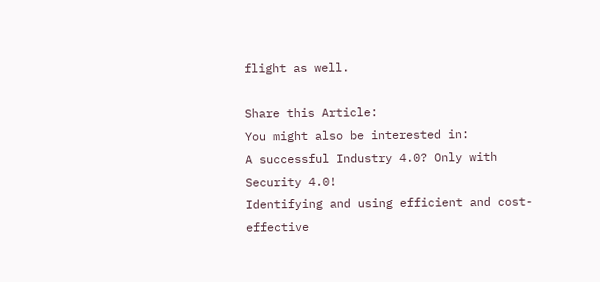flight as well.

Share this Article:
You might also be interested in:
A successful Industry 4.0? Only with Security 4.0!
Identifying and using efficient and cost-effective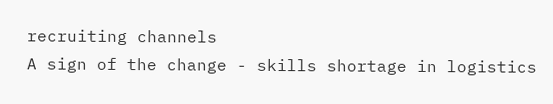recruiting channels
A sign of the change - skills shortage in logistics